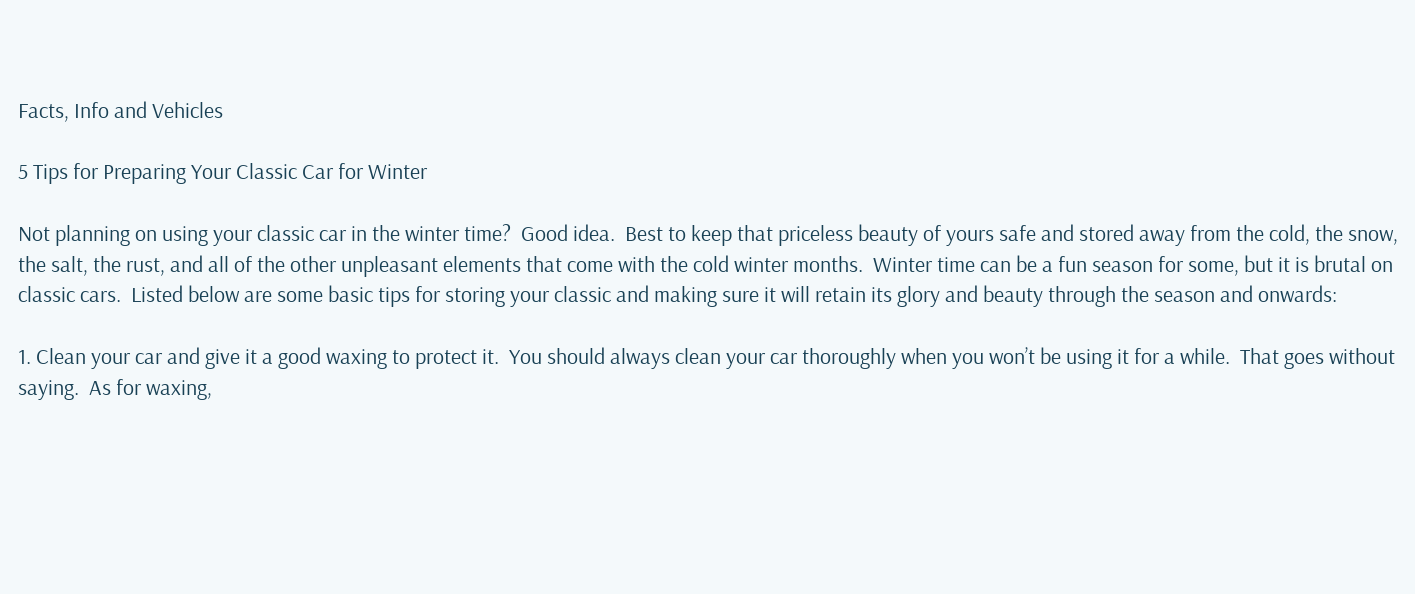Facts, Info and Vehicles

5 Tips for Preparing Your Classic Car for Winter

Not planning on using your classic car in the winter time?  Good idea.  Best to keep that priceless beauty of yours safe and stored away from the cold, the snow, the salt, the rust, and all of the other unpleasant elements that come with the cold winter months.  Winter time can be a fun season for some, but it is brutal on classic cars.  Listed below are some basic tips for storing your classic and making sure it will retain its glory and beauty through the season and onwards:

1. Clean your car and give it a good waxing to protect it.  You should always clean your car thoroughly when you won’t be using it for a while.  That goes without saying.  As for waxing,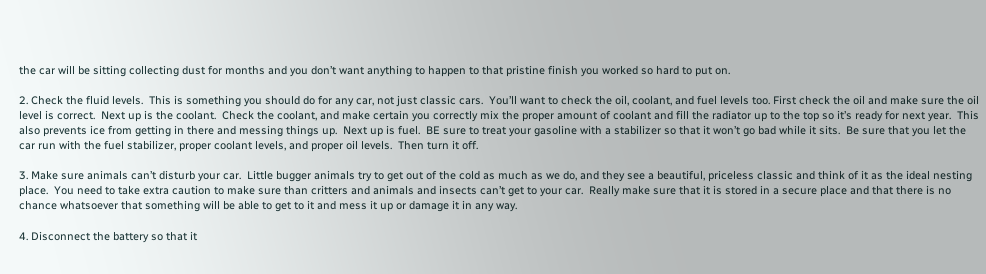the car will be sitting collecting dust for months and you don’t want anything to happen to that pristine finish you worked so hard to put on.

2. Check the fluid levels.  This is something you should do for any car, not just classic cars.  You’ll want to check the oil, coolant, and fuel levels too. First check the oil and make sure the oil level is correct.  Next up is the coolant.  Check the coolant, and make certain you correctly mix the proper amount of coolant and fill the radiator up to the top so it’s ready for next year.  This also prevents ice from getting in there and messing things up.  Next up is fuel.  BE sure to treat your gasoline with a stabilizer so that it won’t go bad while it sits.  Be sure that you let the car run with the fuel stabilizer, proper coolant levels, and proper oil levels.  Then turn it off.

3. Make sure animals can’t disturb your car.  Little bugger animals try to get out of the cold as much as we do, and they see a beautiful, priceless classic and think of it as the ideal nesting place.  You need to take extra caution to make sure than critters and animals and insects can’t get to your car.  Really make sure that it is stored in a secure place and that there is no chance whatsoever that something will be able to get to it and mess it up or damage it in any way.

4. Disconnect the battery so that it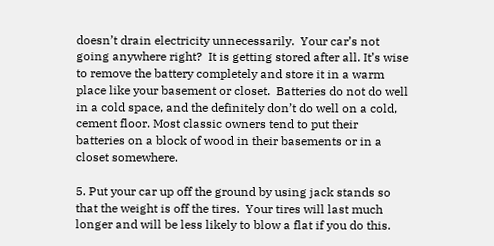doesn’t drain electricity unnecessarily.  Your car’s not going anywhere right?  It is getting stored after all. It’s wise to remove the battery completely and store it in a warm place like your basement or closet.  Batteries do not do well in a cold space, and the definitely don’t do well on a cold, cement floor. Most classic owners tend to put their batteries on a block of wood in their basements or in a closet somewhere.

5. Put your car up off the ground by using jack stands so that the weight is off the tires.  Your tires will last much longer and will be less likely to blow a flat if you do this.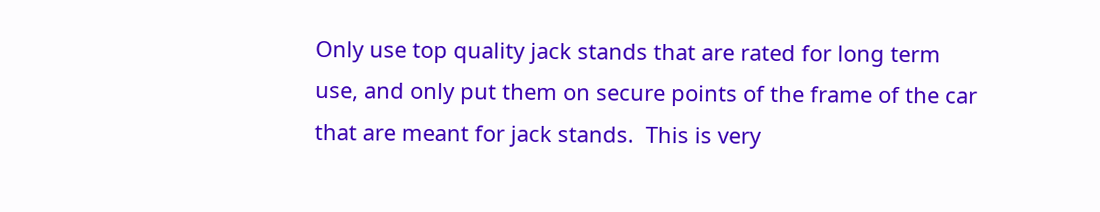Only use top quality jack stands that are rated for long term use, and only put them on secure points of the frame of the car that are meant for jack stands.  This is very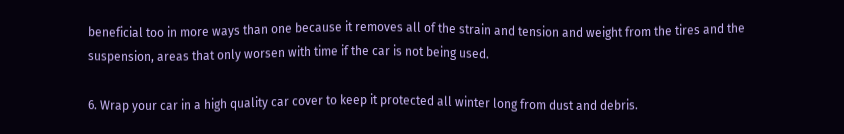beneficial too in more ways than one because it removes all of the strain and tension and weight from the tires and the suspension, areas that only worsen with time if the car is not being used.

6. Wrap your car in a high quality car cover to keep it protected all winter long from dust and debris.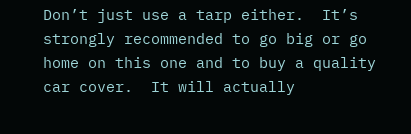Don’t just use a tarp either.  It’s strongly recommended to go big or go home on this one and to buy a quality car cover.  It will actually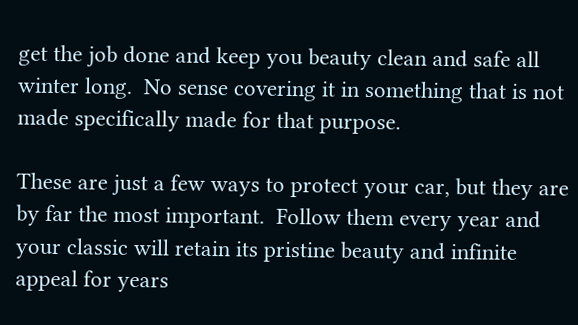get the job done and keep you beauty clean and safe all winter long.  No sense covering it in something that is not made specifically made for that purpose.

These are just a few ways to protect your car, but they are by far the most important.  Follow them every year and your classic will retain its pristine beauty and infinite appeal for years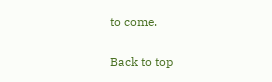to come.

Back to top